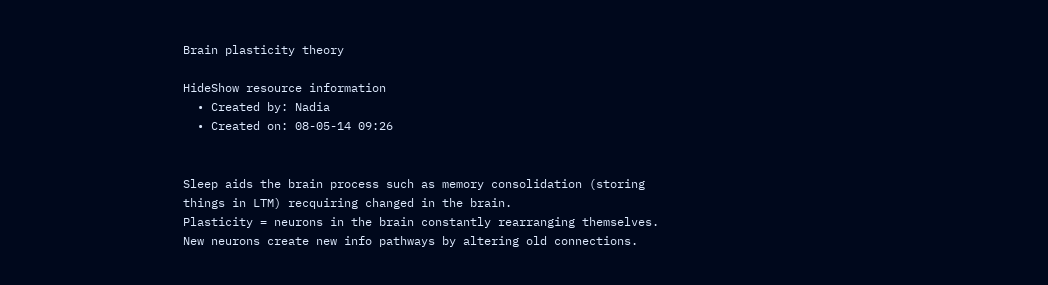Brain plasticity theory

HideShow resource information
  • Created by: Nadia
  • Created on: 08-05-14 09:26


Sleep aids the brain process such as memory consolidation (storing things in LTM) recquiring changed in the brain.
Plasticity = neurons in the brain constantly rearranging themselves. New neurons create new info pathways by altering old connections.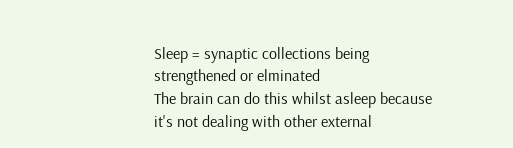Sleep = synaptic collections being strengthened or elminated
The brain can do this whilst asleep because it's not dealing with other external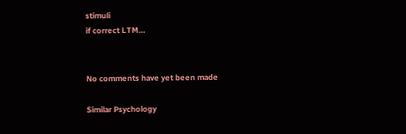stimuli
if correct LTM…


No comments have yet been made

Similar Psychology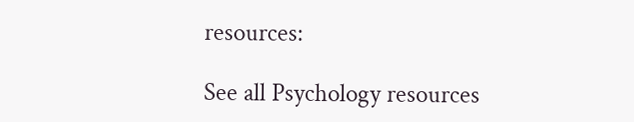resources:

See all Psychology resources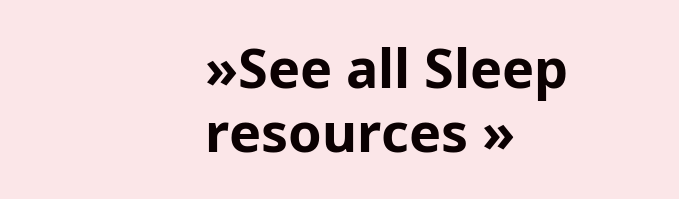»See all Sleep resources »